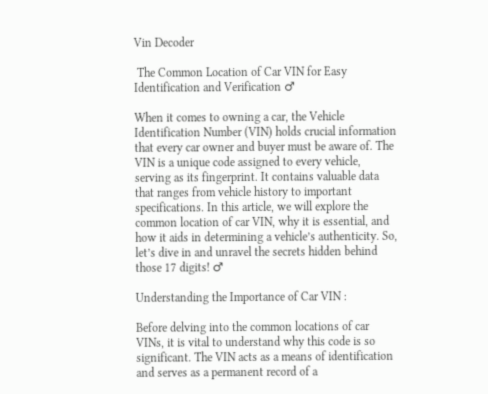Vin Decoder

 The Common Location of Car VIN for Easy Identification and Verification ♂

When it comes to owning a car, the Vehicle Identification Number (VIN) holds crucial information that every car owner and buyer must be aware of. The VIN is a unique code assigned to every vehicle, serving as its fingerprint. It contains valuable data that ranges from vehicle history to important specifications. In this article, we will explore the common location of car VIN, why it is essential, and how it aids in determining a vehicle’s authenticity. So, let’s dive in and unravel the secrets hidden behind those 17 digits! ♂

Understanding the Importance of Car VIN :

Before delving into the common locations of car VINs, it is vital to understand why this code is so significant. The VIN acts as a means of identification and serves as a permanent record of a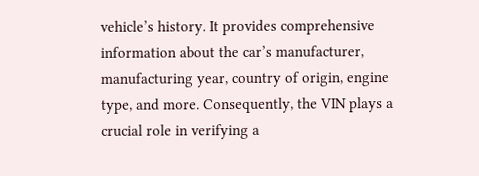vehicle’s history. It provides comprehensive information about the car’s manufacturer, manufacturing year, country of origin, engine type, and more. Consequently, the VIN plays a crucial role in verifying a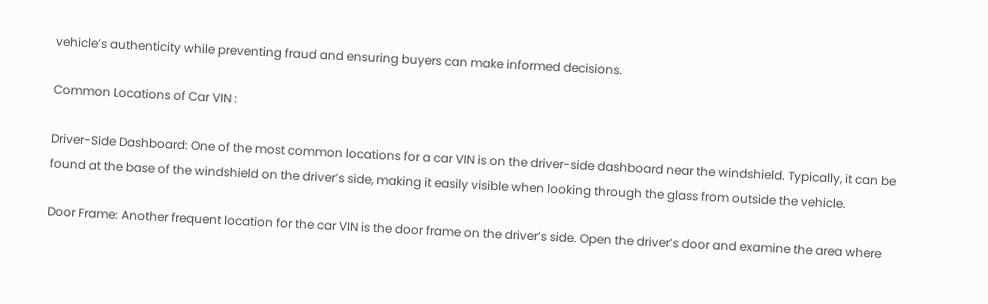vehicle’s authenticity while preventing fraud and ensuring buyers can make informed decisions.

Common Locations of Car VIN :

Driver-Side Dashboard: One of the most common locations for a car VIN is on the driver-side dashboard near the windshield. Typically, it can be found at the base of the windshield on the driver’s side, making it easily visible when looking through the glass from outside the vehicle.

Door Frame: Another frequent location for the car VIN is the door frame on the driver’s side. Open the driver’s door and examine the area where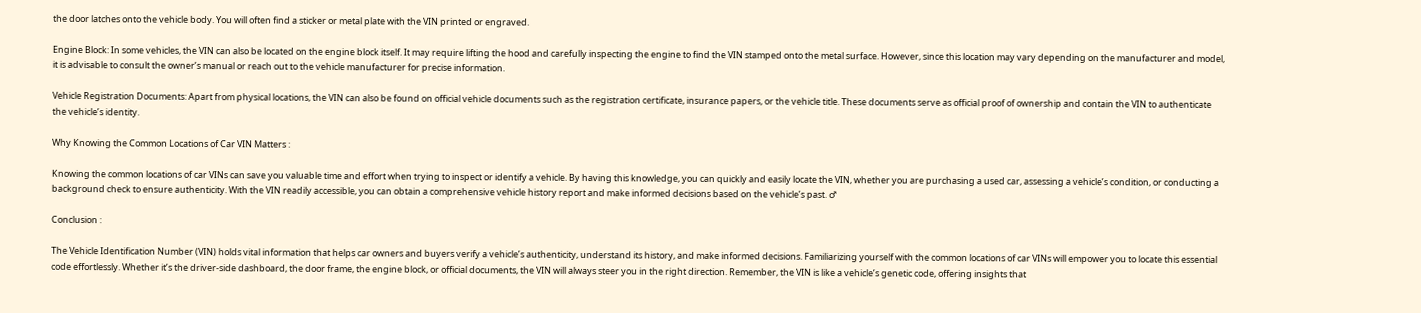the door latches onto the vehicle body. You will often find a sticker or metal plate with the VIN printed or engraved.

Engine Block: In some vehicles, the VIN can also be located on the engine block itself. It may require lifting the hood and carefully inspecting the engine to find the VIN stamped onto the metal surface. However, since this location may vary depending on the manufacturer and model, it is advisable to consult the owner’s manual or reach out to the vehicle manufacturer for precise information.

Vehicle Registration Documents: Apart from physical locations, the VIN can also be found on official vehicle documents such as the registration certificate, insurance papers, or the vehicle title. These documents serve as official proof of ownership and contain the VIN to authenticate the vehicle’s identity.

Why Knowing the Common Locations of Car VIN Matters :

Knowing the common locations of car VINs can save you valuable time and effort when trying to inspect or identify a vehicle. By having this knowledge, you can quickly and easily locate the VIN, whether you are purchasing a used car, assessing a vehicle’s condition, or conducting a background check to ensure authenticity. With the VIN readily accessible, you can obtain a comprehensive vehicle history report and make informed decisions based on the vehicle’s past. ♂

Conclusion :

The Vehicle Identification Number (VIN) holds vital information that helps car owners and buyers verify a vehicle’s authenticity, understand its history, and make informed decisions. Familiarizing yourself with the common locations of car VINs will empower you to locate this essential code effortlessly. Whether it’s the driver-side dashboard, the door frame, the engine block, or official documents, the VIN will always steer you in the right direction. Remember, the VIN is like a vehicle’s genetic code, offering insights that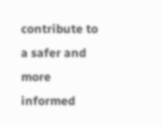contribute to a safer and more informed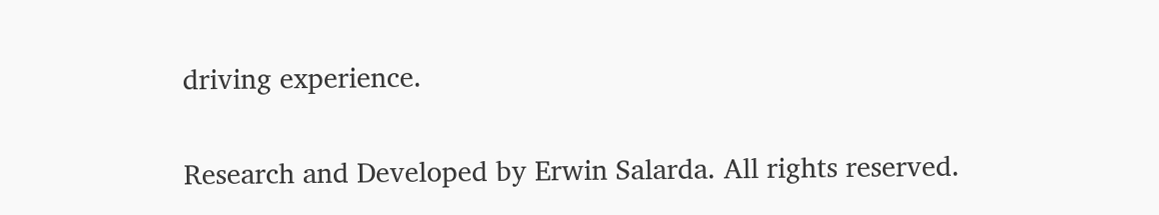driving experience.

Research and Developed by Erwin Salarda. All rights reserved.